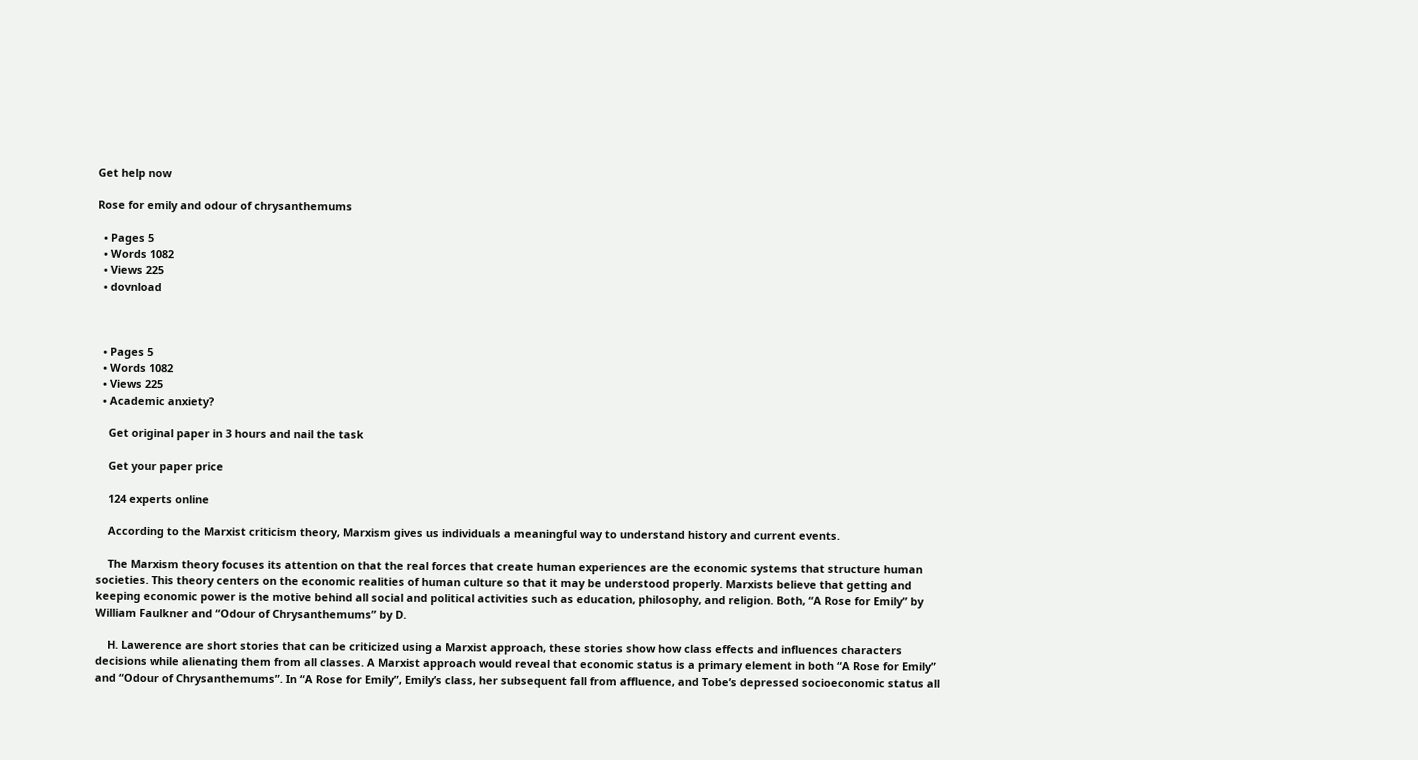Get help now

Rose for emily and odour of chrysanthemums

  • Pages 5
  • Words 1082
  • Views 225
  • dovnload



  • Pages 5
  • Words 1082
  • Views 225
  • Academic anxiety?

    Get original paper in 3 hours and nail the task

    Get your paper price

    124 experts online

    According to the Marxist criticism theory, Marxism gives us individuals a meaningful way to understand history and current events.

    The Marxism theory focuses its attention on that the real forces that create human experiences are the economic systems that structure human societies. This theory centers on the economic realities of human culture so that it may be understood properly. Marxists believe that getting and keeping economic power is the motive behind all social and political activities such as education, philosophy, and religion. Both, “A Rose for Emily” by William Faulkner and “Odour of Chrysanthemums” by D.

    H. Lawerence are short stories that can be criticized using a Marxist approach, these stories show how class effects and influences characters decisions while alienating them from all classes. A Marxist approach would reveal that economic status is a primary element in both “A Rose for Emily” and “Odour of Chrysanthemums”. In “A Rose for Emily”, Emily’s class, her subsequent fall from affluence, and Tobe’s depressed socioeconomic status all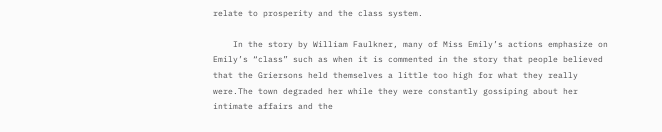relate to prosperity and the class system.

    In the story by William Faulkner, many of Miss Emily’s actions emphasize on Emily’s “class” such as when it is commented in the story that people believed that the Griersons held themselves a little too high for what they really were.The town degraded her while they were constantly gossiping about her intimate affairs and the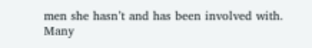men she hasn’t and has been involved with. Many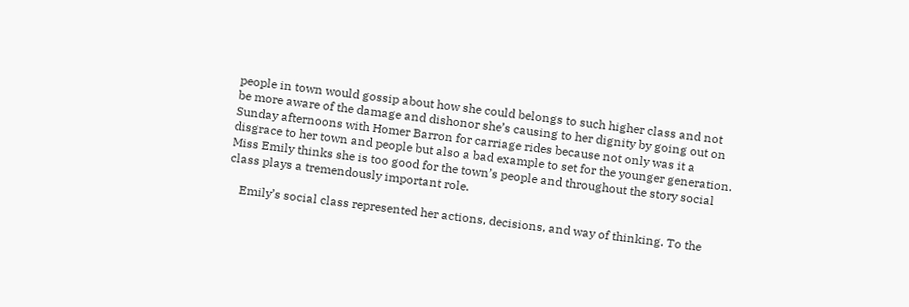people in town would gossip about how she could belongs to such higher class and not be more aware of the damage and dishonor she’s causing to her dignity by going out on Sunday afternoons with Homer Barron for carriage rides because not only was it a disgrace to her town and people but also a bad example to set for the younger generation. Miss Emily thinks she is too good for the town’s people and throughout the story social class plays a tremendously important role.

    Emily’s social class represented her actions, decisions, and way of thinking. To the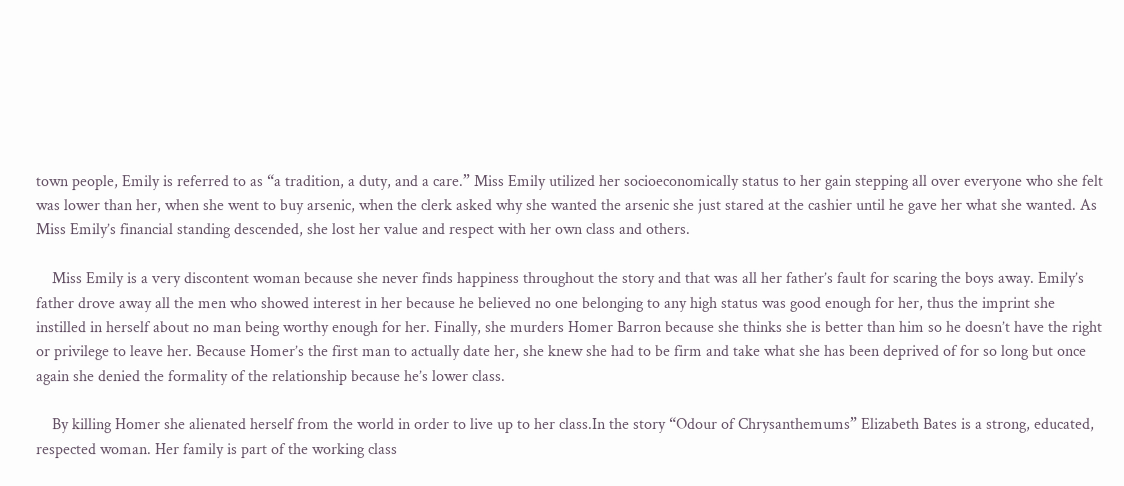town people, Emily is referred to as “a tradition, a duty, and a care.” Miss Emily utilized her socioeconomically status to her gain stepping all over everyone who she felt was lower than her, when she went to buy arsenic, when the clerk asked why she wanted the arsenic she just stared at the cashier until he gave her what she wanted. As Miss Emily’s financial standing descended, she lost her value and respect with her own class and others.

    Miss Emily is a very discontent woman because she never finds happiness throughout the story and that was all her father’s fault for scaring the boys away. Emily’s father drove away all the men who showed interest in her because he believed no one belonging to any high status was good enough for her, thus the imprint she instilled in herself about no man being worthy enough for her. Finally, she murders Homer Barron because she thinks she is better than him so he doesn’t have the right or privilege to leave her. Because Homer’s the first man to actually date her, she knew she had to be firm and take what she has been deprived of for so long but once again she denied the formality of the relationship because he’s lower class.

    By killing Homer she alienated herself from the world in order to live up to her class.In the story “Odour of Chrysanthemums” Elizabeth Bates is a strong, educated, respected woman. Her family is part of the working class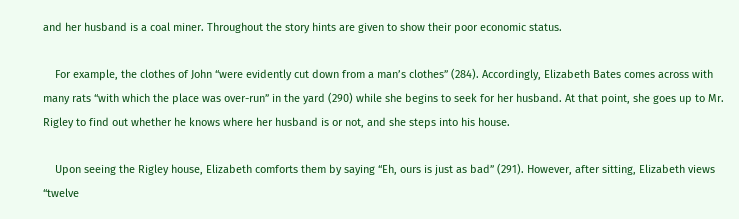and her husband is a coal miner. Throughout the story hints are given to show their poor economic status.

    For example, the clothes of John “were evidently cut down from a man’s clothes” (284). Accordingly, Elizabeth Bates comes across with many rats “with which the place was over-run” in the yard (290) while she begins to seek for her husband. At that point, she goes up to Mr. Rigley to find out whether he knows where her husband is or not, and she steps into his house.

    Upon seeing the Rigley house, Elizabeth comforts them by saying “Eh, ours is just as bad” (291). However, after sitting, Elizabeth views “twelve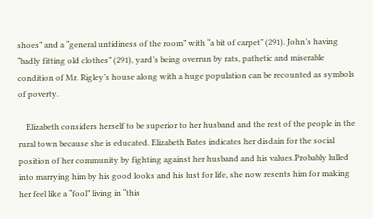shoes” and a “general untidiness of the room” with “a bit of carpet” (291). John’s having “badly fitting old clothes” (291), yard’s being overrun by rats, pathetic and miserable condition of Mr. Rigley’s house along with a huge population can be recounted as symbols of poverty.

    Elizabeth considers herself to be superior to her husband and the rest of the people in the rural town because she is educated. Elizabeth Bates indicates her disdain for the social position of her community by fighting against her husband and his values.Probably lulled into marrying him by his good looks and his lust for life, she now resents him for making her feel like a “fool” living in “this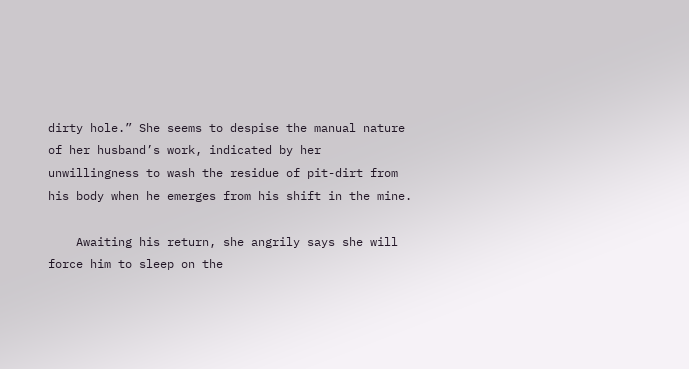dirty hole.” She seems to despise the manual nature of her husband’s work, indicated by her unwillingness to wash the residue of pit-dirt from his body when he emerges from his shift in the mine.

    Awaiting his return, she angrily says she will force him to sleep on the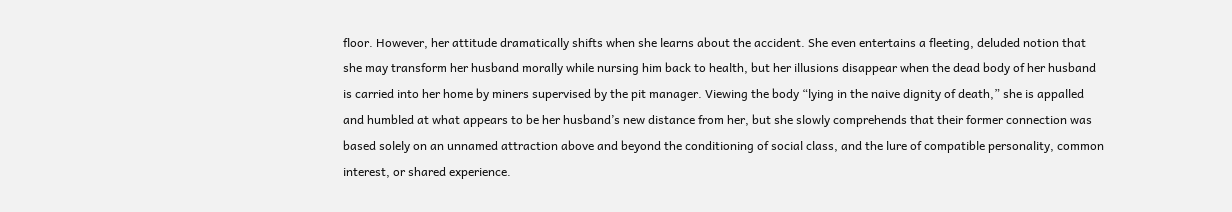floor. However, her attitude dramatically shifts when she learns about the accident. She even entertains a fleeting, deluded notion that she may transform her husband morally while nursing him back to health, but her illusions disappear when the dead body of her husband is carried into her home by miners supervised by the pit manager. Viewing the body “lying in the naive dignity of death,” she is appalled and humbled at what appears to be her husband’s new distance from her, but she slowly comprehends that their former connection was based solely on an unnamed attraction above and beyond the conditioning of social class, and the lure of compatible personality, common interest, or shared experience.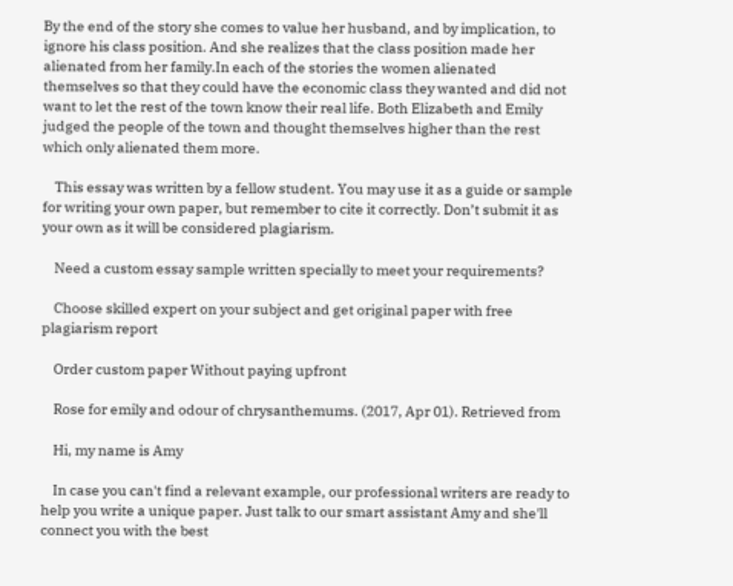By the end of the story she comes to value her husband, and by implication, to ignore his class position. And she realizes that the class position made her alienated from her family.In each of the stories the women alienated themselves so that they could have the economic class they wanted and did not want to let the rest of the town know their real life. Both Elizabeth and Emily judged the people of the town and thought themselves higher than the rest which only alienated them more.

    This essay was written by a fellow student. You may use it as a guide or sample for writing your own paper, but remember to cite it correctly. Don’t submit it as your own as it will be considered plagiarism.

    Need a custom essay sample written specially to meet your requirements?

    Choose skilled expert on your subject and get original paper with free plagiarism report

    Order custom paper Without paying upfront

    Rose for emily and odour of chrysanthemums. (2017, Apr 01). Retrieved from

    Hi, my name is Amy

    In case you can't find a relevant example, our professional writers are ready to help you write a unique paper. Just talk to our smart assistant Amy and she'll connect you with the best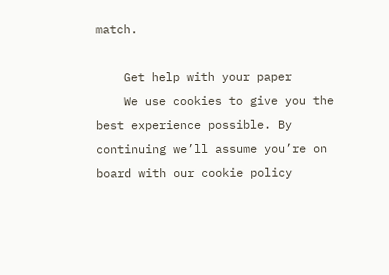match.

    Get help with your paper
    We use cookies to give you the best experience possible. By continuing we’ll assume you’re on board with our cookie policy